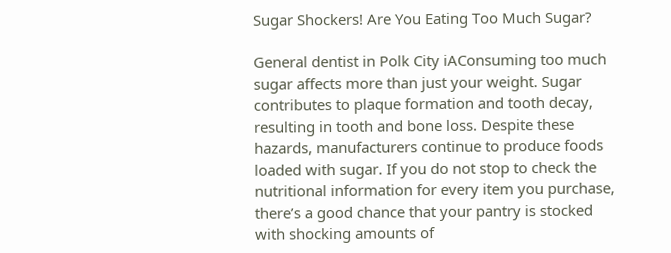Sugar Shockers! Are You Eating Too Much Sugar?

General dentist in Polk City iAConsuming too much sugar affects more than just your weight. Sugar contributes to plaque formation and tooth decay, resulting in tooth and bone loss. Despite these hazards, manufacturers continue to produce foods loaded with sugar. If you do not stop to check the nutritional information for every item you purchase, there’s a good chance that your pantry is stocked with shocking amounts of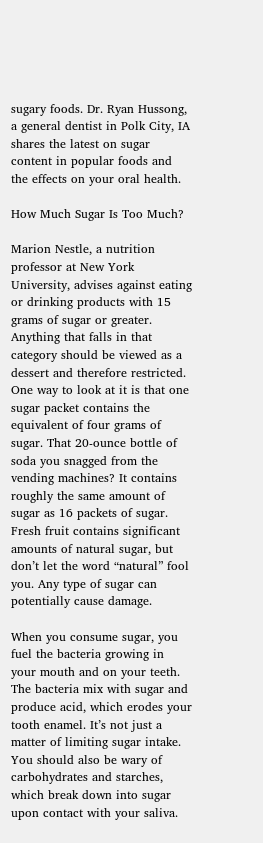sugary foods. Dr. Ryan Hussong, a general dentist in Polk City, IA shares the latest on sugar content in popular foods and the effects on your oral health.

How Much Sugar Is Too Much?

Marion Nestle, a nutrition professor at New York University, advises against eating or drinking products with 15 grams of sugar or greater. Anything that falls in that category should be viewed as a dessert and therefore restricted. One way to look at it is that one sugar packet contains the equivalent of four grams of sugar. That 20-ounce bottle of soda you snagged from the vending machines? It contains roughly the same amount of sugar as 16 packets of sugar. Fresh fruit contains significant amounts of natural sugar, but don’t let the word “natural” fool you. Any type of sugar can potentially cause damage.

When you consume sugar, you fuel the bacteria growing in your mouth and on your teeth. The bacteria mix with sugar and produce acid, which erodes your tooth enamel. It’s not just a matter of limiting sugar intake. You should also be wary of carbohydrates and starches, which break down into sugar upon contact with your saliva.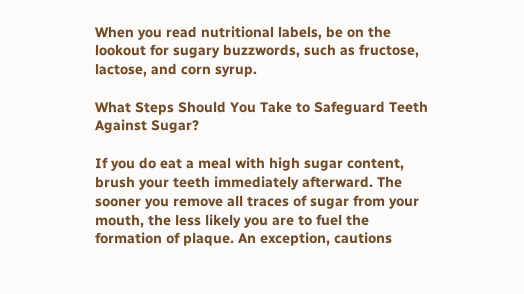When you read nutritional labels, be on the lookout for sugary buzzwords, such as fructose, lactose, and corn syrup.

What Steps Should You Take to Safeguard Teeth Against Sugar?

If you do eat a meal with high sugar content, brush your teeth immediately afterward. The sooner you remove all traces of sugar from your mouth, the less likely you are to fuel the formation of plaque. An exception, cautions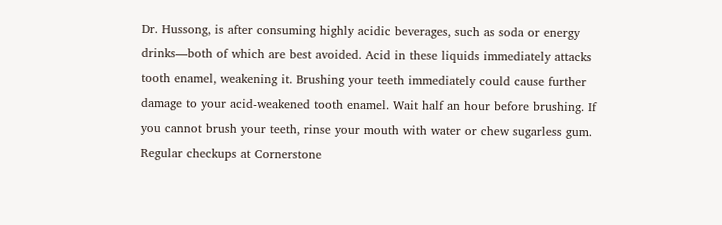Dr. Hussong, is after consuming highly acidic beverages, such as soda or energy drinks—both of which are best avoided. Acid in these liquids immediately attacks tooth enamel, weakening it. Brushing your teeth immediately could cause further damage to your acid-weakened tooth enamel. Wait half an hour before brushing. If you cannot brush your teeth, rinse your mouth with water or chew sugarless gum. Regular checkups at Cornerstone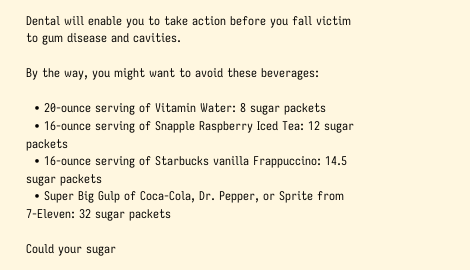Dental will enable you to take action before you fall victim to gum disease and cavities.

By the way, you might want to avoid these beverages:

  • 20-ounce serving of Vitamin Water: 8 sugar packets
  • 16-ounce serving of Snapple Raspberry Iced Tea: 12 sugar packets
  • 16-ounce serving of Starbucks vanilla Frappuccino: 14.5 sugar packets
  • Super Big Gulp of Coca-Cola, Dr. Pepper, or Sprite from 7-Eleven: 32 sugar packets

Could your sugar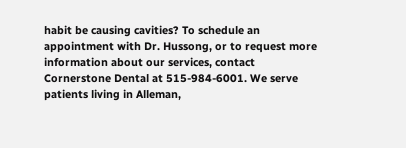habit be causing cavities? To schedule an appointment with Dr. Hussong, or to request more information about our services, contact Cornerstone Dental at 515-984-6001. We serve patients living in Alleman,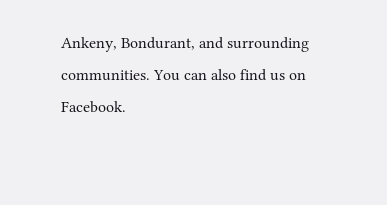Ankeny, Bondurant, and surrounding communities. You can also find us on Facebook.